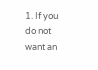1. If you do not want an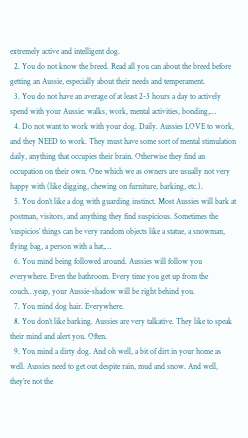extremely active and intelligent dog.
  2. You do not know the breed. Read all you can about the breed before getting an Aussie, especially about their needs and temperament.
  3. You do not have an average of at least 2-3 hours a day to actively spend with your Aussie: walks, work, mental activities, bonding,…
  4. Do not want to work with your dog. Daily. Aussies LOVE to work, and they NEED to work. They must have some sort of mental stimulation daily, anything that occupies their brain. Otherwise they find an occupation on their own. One which we as owners are usually not very happy with (like digging, chewing on furniture, barking, etc.).
  5. You don’t like a dog with guarding instinct. Most Aussies will bark at postman, visitors, and anything they find suspicious. Sometimes the ‘suspicios’ things can be very random objects like a statue, a snowman, flying bag, a person with a hat,…
  6. You mind being followed around. Aussies will follow you everywhere. Even the bathroom. Every time you get up from the couch…yeap, your Aussie-shadow will be right behind you.
  7. You mind dog hair. Everywhere.
  8. You don’t like barking. Aussies are very talkative. They like to speak their mind and alert you. Often.
  9. You mind a dirty dog. And oh well, a bit of dirt in your home as well. Aussies need to get out despite rain, mud and snow. And well, they’re not the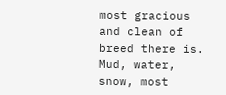most gracious and clean of breed there is. Mud, water, snow, most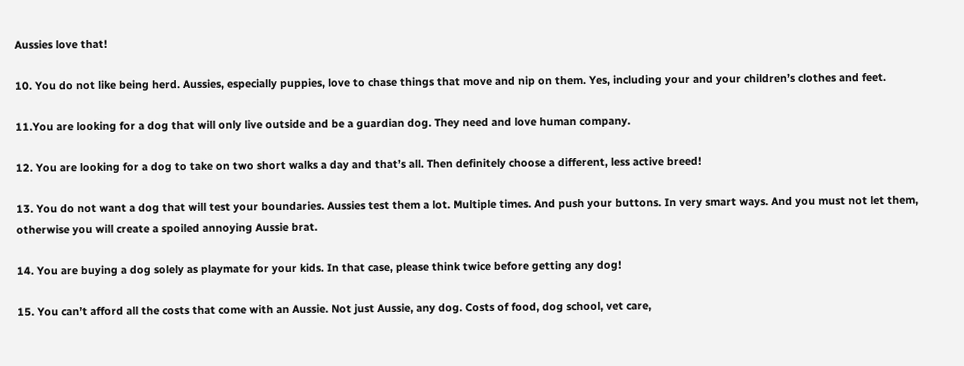Aussies love that!

10. You do not like being herd. Aussies, especially puppies, love to chase things that move and nip on them. Yes, including your and your children’s clothes and feet.

11.You are looking for a dog that will only live outside and be a guardian dog. They need and love human company.

12. You are looking for a dog to take on two short walks a day and that’s all. Then definitely choose a different, less active breed!

13. You do not want a dog that will test your boundaries. Aussies test them a lot. Multiple times. And push your buttons. In very smart ways. And you must not let them, otherwise you will create a spoiled annoying Aussie brat.

14. You are buying a dog solely as playmate for your kids. In that case, please think twice before getting any dog!

15. You can’t afford all the costs that come with an Aussie. Not just Aussie, any dog. Costs of food, dog school, vet care,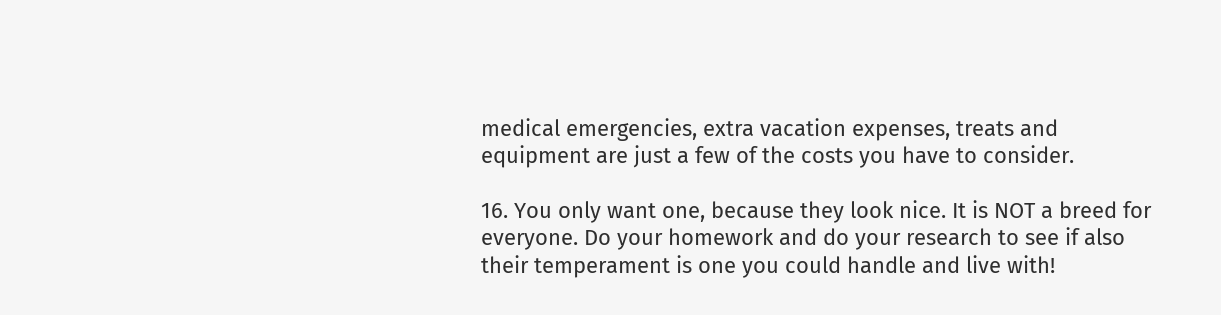medical emergencies, extra vacation expenses, treats and equipment are just a few of the costs you have to consider.

16. You only want one, because they look nice. It is NOT a breed for everyone. Do your homework and do your research to see if also their temperament is one you could handle and live with!